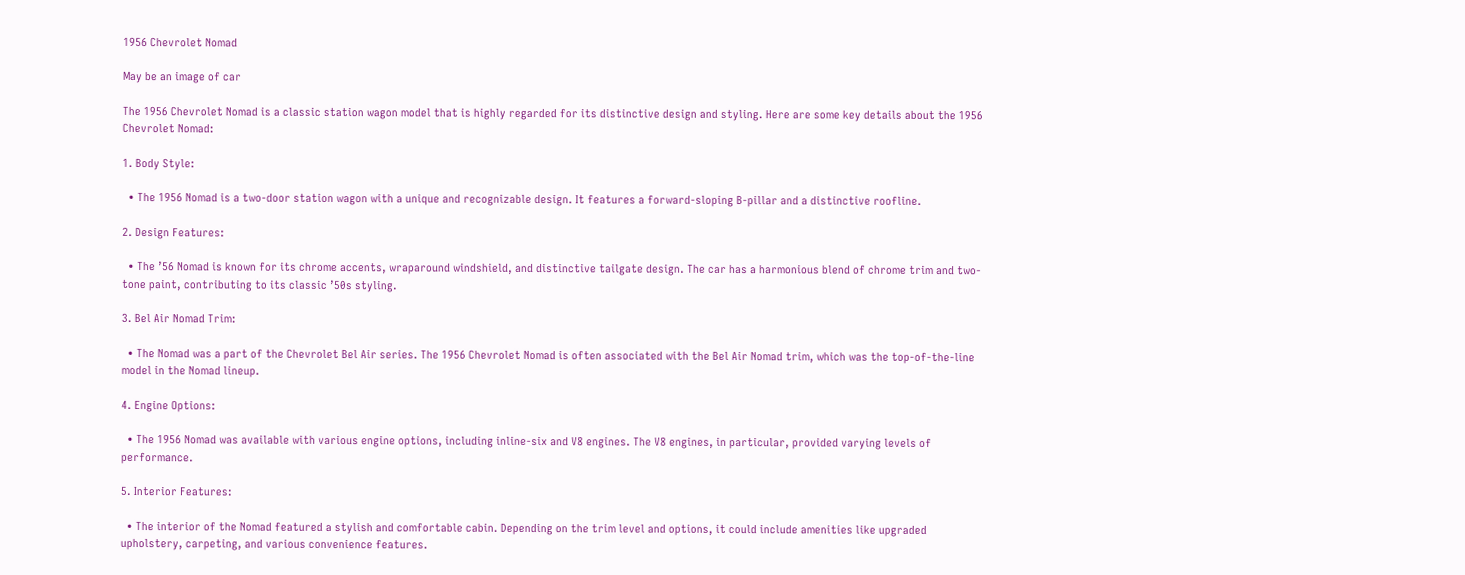1956 Chevrolet Nomad

May be an image of car

The 1956 Chevrolet Nomad is a classic station wagon model that is highly regarded for its distinctive design and styling. Here are some key details about the 1956 Chevrolet Nomad:

1. Body Style:

  • The 1956 Nomad is a two-door station wagon with a unique and recognizable design. It features a forward-sloping B-pillar and a distinctive roofline.

2. Design Features:

  • The ’56 Nomad is known for its chrome accents, wraparound windshield, and distinctive tailgate design. The car has a harmonious blend of chrome trim and two-tone paint, contributing to its classic ’50s styling.

3. Bel Air Nomad Trim:

  • The Nomad was a part of the Chevrolet Bel Air series. The 1956 Chevrolet Nomad is often associated with the Bel Air Nomad trim, which was the top-of-the-line model in the Nomad lineup.

4. Engine Options:

  • The 1956 Nomad was available with various engine options, including inline-six and V8 engines. The V8 engines, in particular, provided varying levels of performance.

5. Interior Features:

  • The interior of the Nomad featured a stylish and comfortable cabin. Depending on the trim level and options, it could include amenities like upgraded upholstery, carpeting, and various convenience features.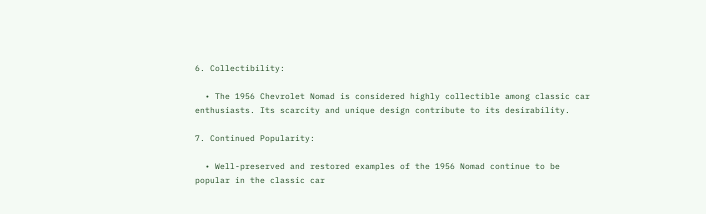6. Collectibility:

  • The 1956 Chevrolet Nomad is considered highly collectible among classic car enthusiasts. Its scarcity and unique design contribute to its desirability.

7. Continued Popularity:

  • Well-preserved and restored examples of the 1956 Nomad continue to be popular in the classic car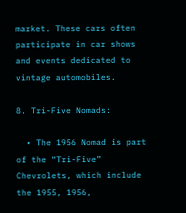market. These cars often participate in car shows and events dedicated to vintage automobiles.

8. Tri-Five Nomads:

  • The 1956 Nomad is part of the “Tri-Five” Chevrolets, which include the 1955, 1956,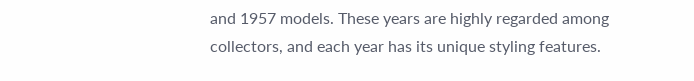and 1957 models. These years are highly regarded among collectors, and each year has its unique styling features.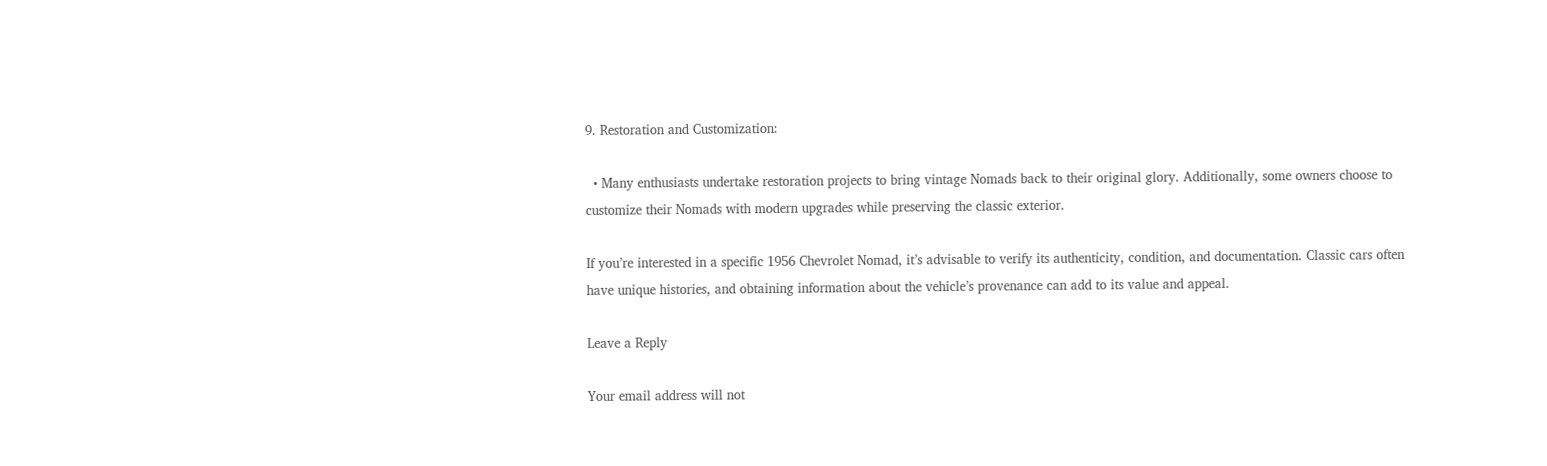9. Restoration and Customization:

  • Many enthusiasts undertake restoration projects to bring vintage Nomads back to their original glory. Additionally, some owners choose to customize their Nomads with modern upgrades while preserving the classic exterior.

If you’re interested in a specific 1956 Chevrolet Nomad, it’s advisable to verify its authenticity, condition, and documentation. Classic cars often have unique histories, and obtaining information about the vehicle’s provenance can add to its value and appeal.

Leave a Reply

Your email address will not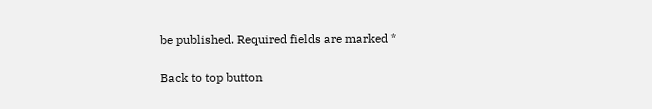be published. Required fields are marked *

Back to top button